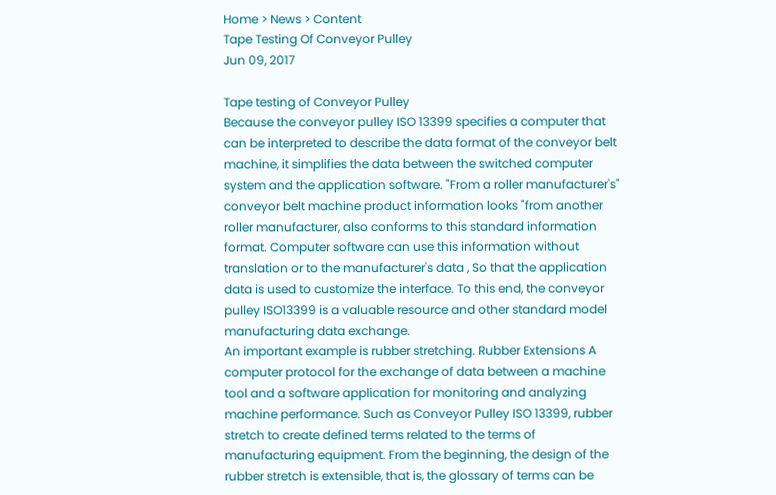Home > News > Content
Tape Testing Of Conveyor Pulley
Jun 09, 2017

Tape testing of Conveyor Pulley
Because the conveyor pulley ISO 13399 specifies a computer that can be interpreted to describe the data format of the conveyor belt machine, it simplifies the data between the switched computer system and the application software. "From a roller manufacturer's" conveyor belt machine product information looks "from another roller manufacturer, also conforms to this standard information format. Computer software can use this information without translation or to the manufacturer's data , So that the application data is used to customize the interface. To this end, the conveyor pulley ISO13399 is a valuable resource and other standard model manufacturing data exchange.
An important example is rubber stretching. Rubber Extensions A computer protocol for the exchange of data between a machine tool and a software application for monitoring and analyzing machine performance. Such as Conveyor Pulley ISO 13399, rubber stretch to create defined terms related to the terms of manufacturing equipment. From the beginning, the design of the rubber stretch is extensible, that is, the glossary of terms can be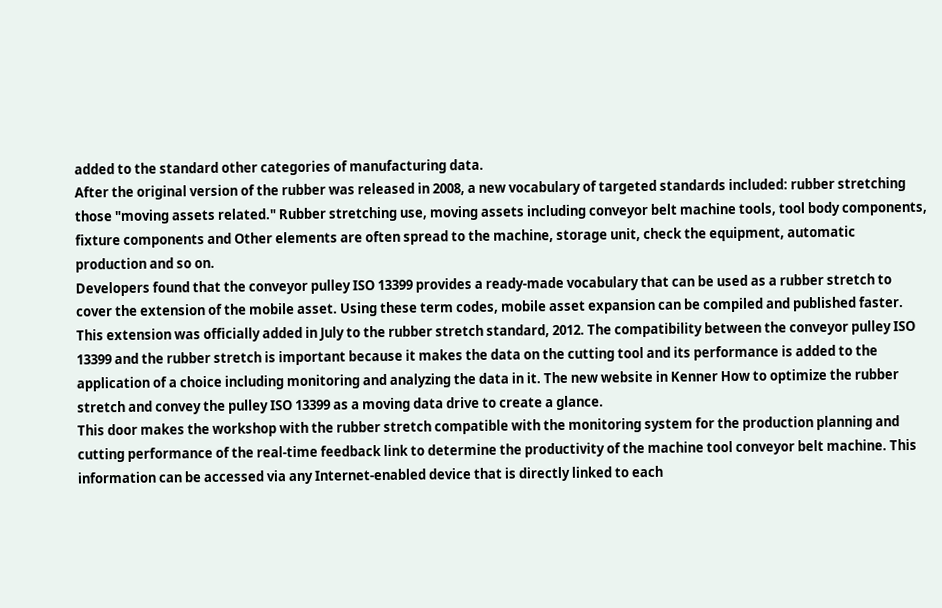added to the standard other categories of manufacturing data.
After the original version of the rubber was released in 2008, a new vocabulary of targeted standards included: rubber stretching those "moving assets related." Rubber stretching use, moving assets including conveyor belt machine tools, tool body components, fixture components and Other elements are often spread to the machine, storage unit, check the equipment, automatic production and so on.
Developers found that the conveyor pulley ISO 13399 provides a ready-made vocabulary that can be used as a rubber stretch to cover the extension of the mobile asset. Using these term codes, mobile asset expansion can be compiled and published faster. This extension was officially added in July to the rubber stretch standard, 2012. The compatibility between the conveyor pulley ISO 13399 and the rubber stretch is important because it makes the data on the cutting tool and its performance is added to the application of a choice including monitoring and analyzing the data in it. The new website in Kenner How to optimize the rubber stretch and convey the pulley ISO 13399 as a moving data drive to create a glance.
This door makes the workshop with the rubber stretch compatible with the monitoring system for the production planning and cutting performance of the real-time feedback link to determine the productivity of the machine tool conveyor belt machine. This information can be accessed via any Internet-enabled device that is directly linked to each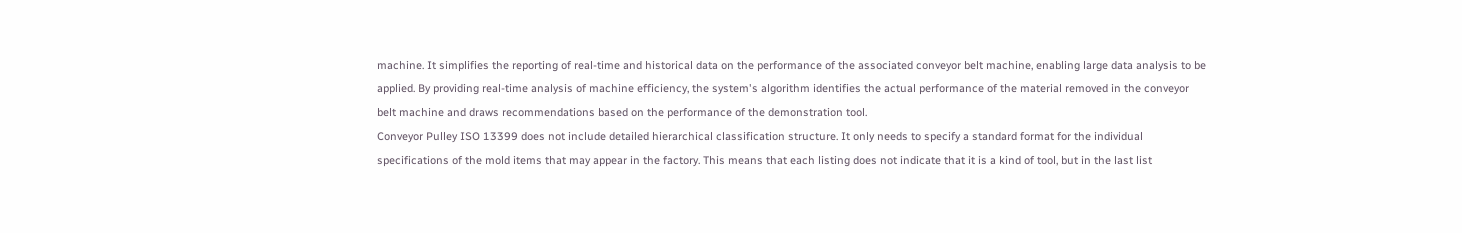machine. It simplifies the reporting of real-time and historical data on the performance of the associated conveyor belt machine, enabling large data analysis to be applied. By providing real-time analysis of machine efficiency, the system's algorithm identifies the actual performance of the material removed in the conveyor belt machine and draws recommendations based on the performance of the demonstration tool.
Conveyor Pulley ISO 13399 does not include detailed hierarchical classification structure. It only needs to specify a standard format for the individual specifications of the mold items that may appear in the factory. This means that each listing does not indicate that it is a kind of tool, but in the last list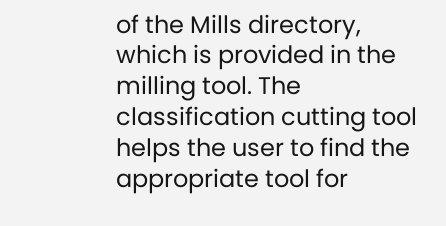of the Mills directory, which is provided in the milling tool. The classification cutting tool helps the user to find the appropriate tool for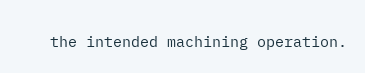the intended machining operation.